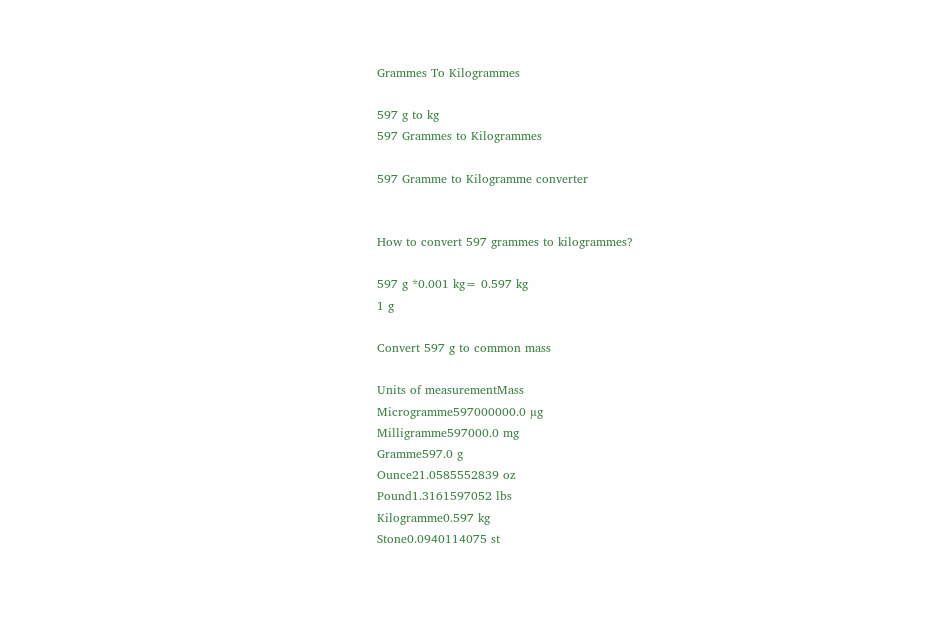Grammes To Kilogrammes

597 g to kg
597 Grammes to Kilogrammes

597 Gramme to Kilogramme converter


How to convert 597 grammes to kilogrammes?

597 g *0.001 kg= 0.597 kg
1 g

Convert 597 g to common mass

Units of measurementMass
Microgramme597000000.0 µg
Milligramme597000.0 mg
Gramme597.0 g
Ounce21.0585552839 oz
Pound1.3161597052 lbs
Kilogramme0.597 kg
Stone0.0940114075 st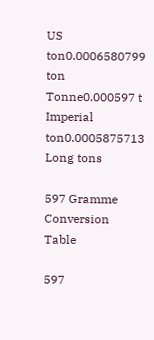US ton0.0006580799 ton
Tonne0.000597 t
Imperial ton0.0005875713 Long tons

597 Gramme Conversion Table

597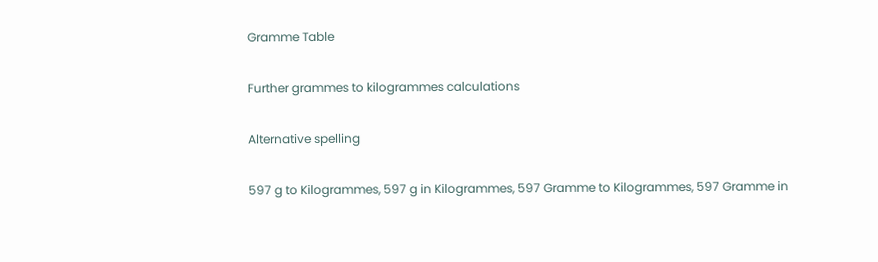Gramme Table

Further grammes to kilogrammes calculations

Alternative spelling

597 g to Kilogrammes, 597 g in Kilogrammes, 597 Gramme to Kilogrammes, 597 Gramme in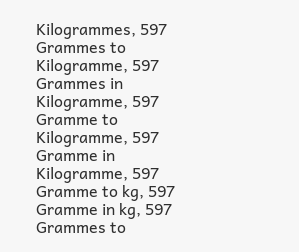Kilogrammes, 597 Grammes to Kilogramme, 597 Grammes in Kilogramme, 597 Gramme to Kilogramme, 597 Gramme in Kilogramme, 597 Gramme to kg, 597 Gramme in kg, 597 Grammes to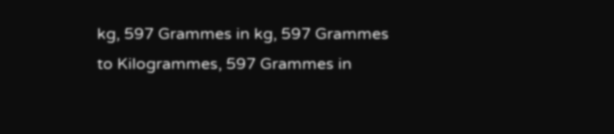kg, 597 Grammes in kg, 597 Grammes to Kilogrammes, 597 Grammes in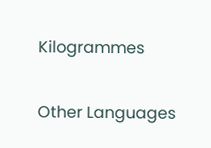Kilogrammes

Other Languages